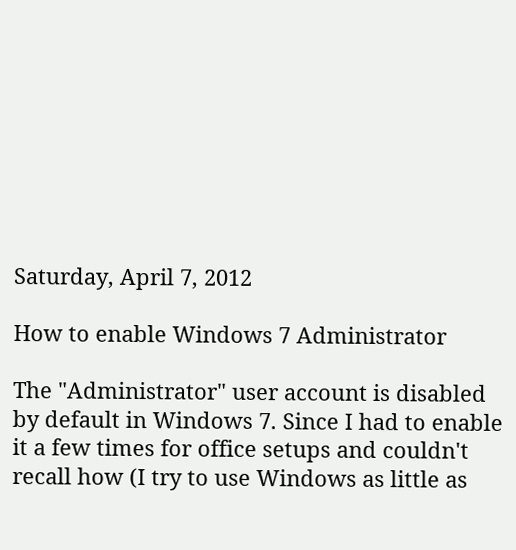Saturday, April 7, 2012

How to enable Windows 7 Administrator

The "Administrator" user account is disabled by default in Windows 7. Since I had to enable it a few times for office setups and couldn't recall how (I try to use Windows as little as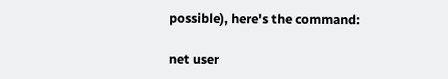possible), here's the command:

net user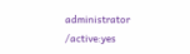administrator /active:yes